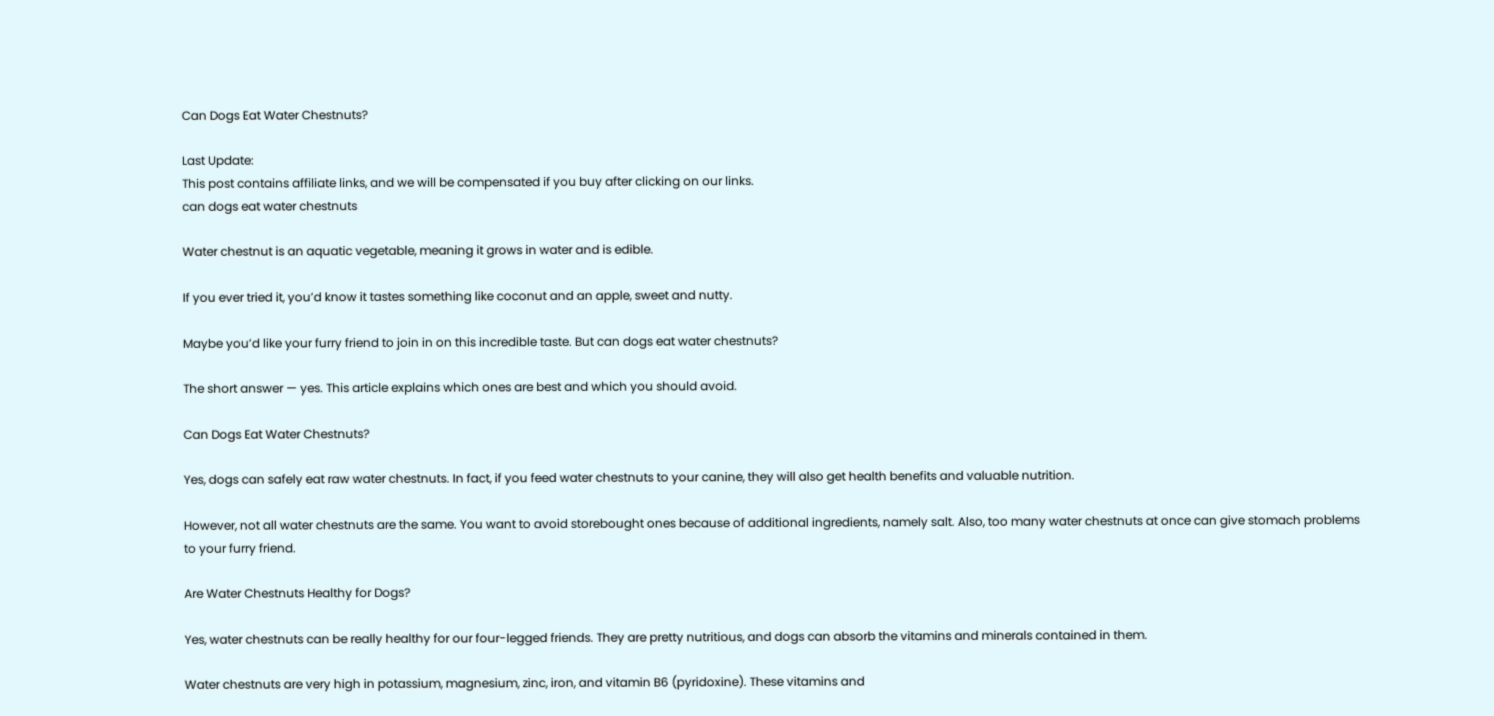Can Dogs Eat Water Chestnuts?

Last Update:
This post contains affiliate links, and we will be compensated if you buy after clicking on our links.
can dogs eat water chestnuts

Water chestnut is an aquatic vegetable, meaning it grows in water and is edible.

If you ever tried it, you’d know it tastes something like coconut and an apple, sweet and nutty.

Maybe you’d like your furry friend to join in on this incredible taste. But can dogs eat water chestnuts?

The short answer — yes. This article explains which ones are best and which you should avoid.

Can Dogs Eat Water Chestnuts?

Yes, dogs can safely eat raw water chestnuts. In fact, if you feed water chestnuts to your canine, they will also get health benefits and valuable nutrition.

However, not all water chestnuts are the same. You want to avoid storebought ones because of additional ingredients, namely salt. Also, too many water chestnuts at once can give stomach problems to your furry friend.

Are Water Chestnuts Healthy for Dogs?

Yes, water chestnuts can be really healthy for our four-legged friends. They are pretty nutritious, and dogs can absorb the vitamins and minerals contained in them.

Water chestnuts are very high in potassium, magnesium, zinc, iron, and vitamin B6 (pyridoxine). These vitamins and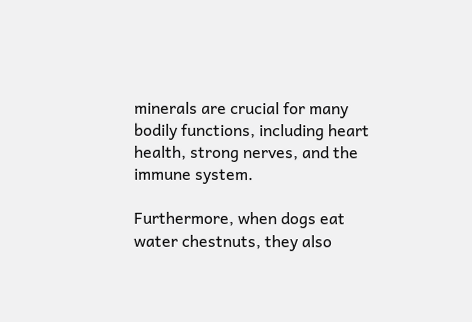minerals are crucial for many bodily functions, including heart health, strong nerves, and the immune system.

Furthermore, when dogs eat water chestnuts, they also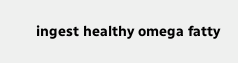ingest healthy omega fatty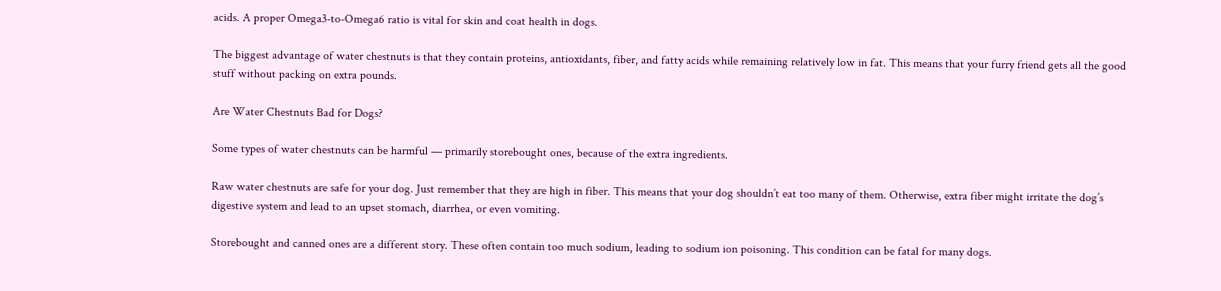acids. A proper Omega3-to-Omega6 ratio is vital for skin and coat health in dogs.

The biggest advantage of water chestnuts is that they contain proteins, antioxidants, fiber, and fatty acids while remaining relatively low in fat. This means that your furry friend gets all the good stuff without packing on extra pounds.

Are Water Chestnuts Bad for Dogs?

Some types of water chestnuts can be harmful — primarily storebought ones, because of the extra ingredients.

Raw water chestnuts are safe for your dog. Just remember that they are high in fiber. This means that your dog shouldn’t eat too many of them. Otherwise, extra fiber might irritate the dog’s digestive system and lead to an upset stomach, diarrhea, or even vomiting.

Storebought and canned ones are a different story. These often contain too much sodium, leading to sodium ion poisoning. This condition can be fatal for many dogs.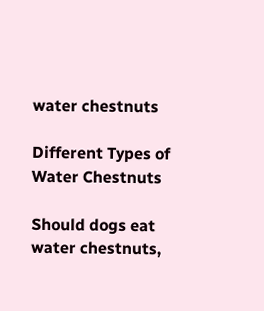water chestnuts

Different Types of Water Chestnuts

Should dogs eat water chestnuts,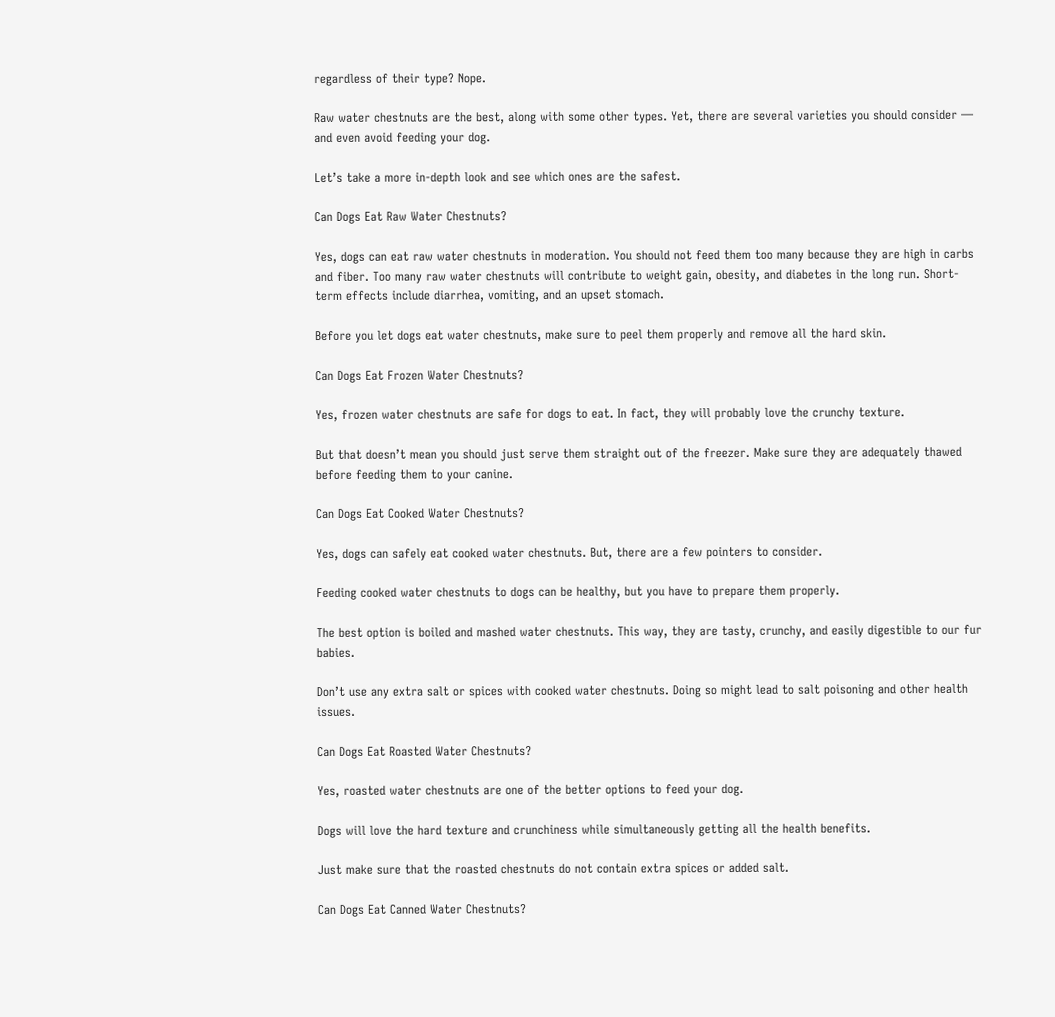regardless of their type? Nope.

Raw water chestnuts are the best, along with some other types. Yet, there are several varieties you should consider — and even avoid feeding your dog.

Let’s take a more in-depth look and see which ones are the safest.

Can Dogs Eat Raw Water Chestnuts?

Yes, dogs can eat raw water chestnuts in moderation. You should not feed them too many because they are high in carbs and fiber. Too many raw water chestnuts will contribute to weight gain, obesity, and diabetes in the long run. Short-term effects include diarrhea, vomiting, and an upset stomach.

Before you let dogs eat water chestnuts, make sure to peel them properly and remove all the hard skin.

Can Dogs Eat Frozen Water Chestnuts?

Yes, frozen water chestnuts are safe for dogs to eat. In fact, they will probably love the crunchy texture.

But that doesn’t mean you should just serve them straight out of the freezer. Make sure they are adequately thawed before feeding them to your canine.

Can Dogs Eat Cooked Water Chestnuts?

Yes, dogs can safely eat cooked water chestnuts. But, there are a few pointers to consider.

Feeding cooked water chestnuts to dogs can be healthy, but you have to prepare them properly.

The best option is boiled and mashed water chestnuts. This way, they are tasty, crunchy, and easily digestible to our fur babies.

Don’t use any extra salt or spices with cooked water chestnuts. Doing so might lead to salt poisoning and other health issues.

Can Dogs Eat Roasted Water Chestnuts?

Yes, roasted water chestnuts are one of the better options to feed your dog.

Dogs will love the hard texture and crunchiness while simultaneously getting all the health benefits.

Just make sure that the roasted chestnuts do not contain extra spices or added salt.

Can Dogs Eat Canned Water Chestnuts?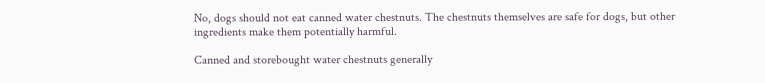No, dogs should not eat canned water chestnuts. The chestnuts themselves are safe for dogs, but other ingredients make them potentially harmful.

Canned and storebought water chestnuts generally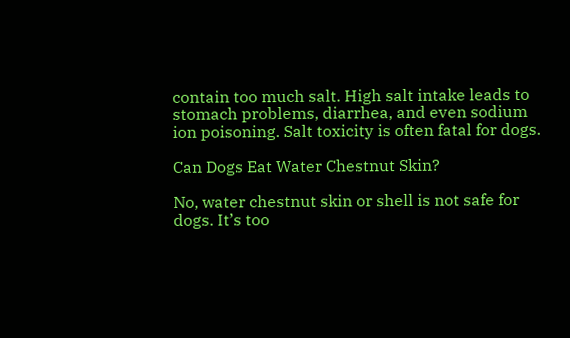contain too much salt. High salt intake leads to stomach problems, diarrhea, and even sodium ion poisoning. Salt toxicity is often fatal for dogs.

Can Dogs Eat Water Chestnut Skin?

No, water chestnut skin or shell is not safe for dogs. It’s too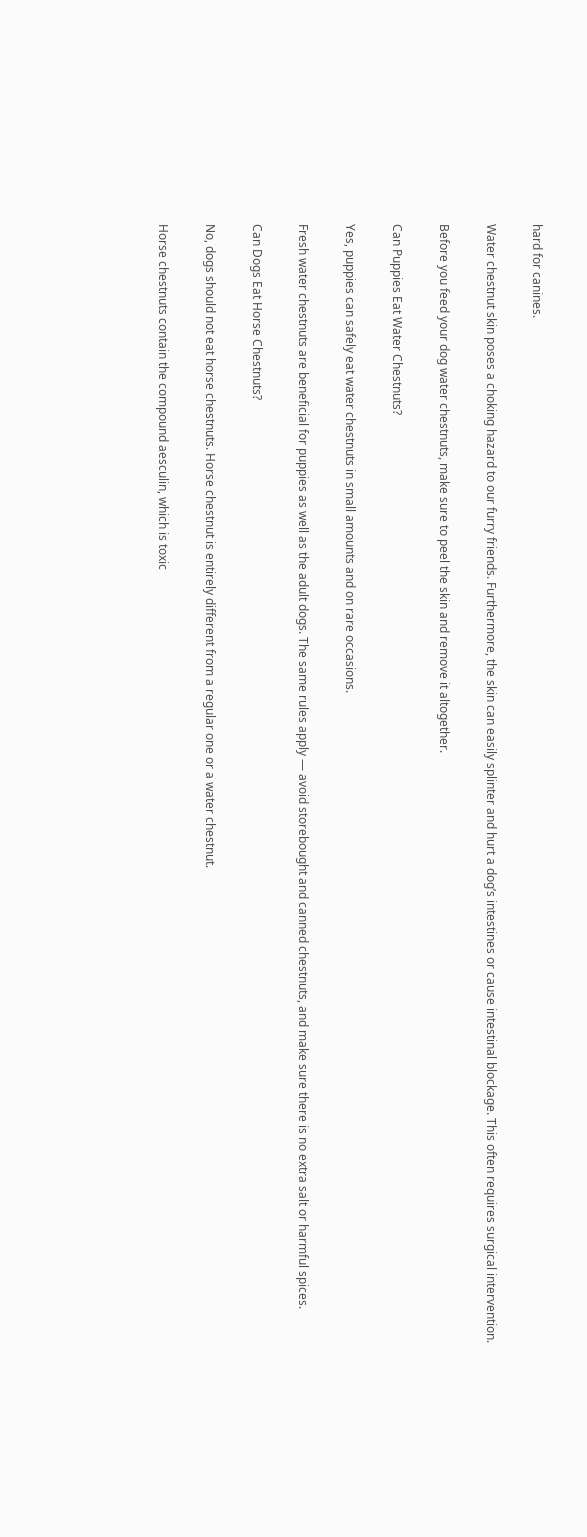hard for canines.

Water chestnut skin poses a choking hazard to our furry friends. Furthermore, the skin can easily splinter and hurt a dog’s intestines or cause intestinal blockage. This often requires surgical intervention.

Before you feed your dog water chestnuts, make sure to peel the skin and remove it altogether.

Can Puppies Eat Water Chestnuts?

Yes, puppies can safely eat water chestnuts in small amounts and on rare occasions.

Fresh water chestnuts are beneficial for puppies as well as the adult dogs. The same rules apply — avoid storebought and canned chestnuts, and make sure there is no extra salt or harmful spices.

Can Dogs Eat Horse Chestnuts?

No, dogs should not eat horse chestnuts. Horse chestnut is entirely different from a regular one or a water chestnut.

Horse chestnuts contain the compound aesculin, which is toxic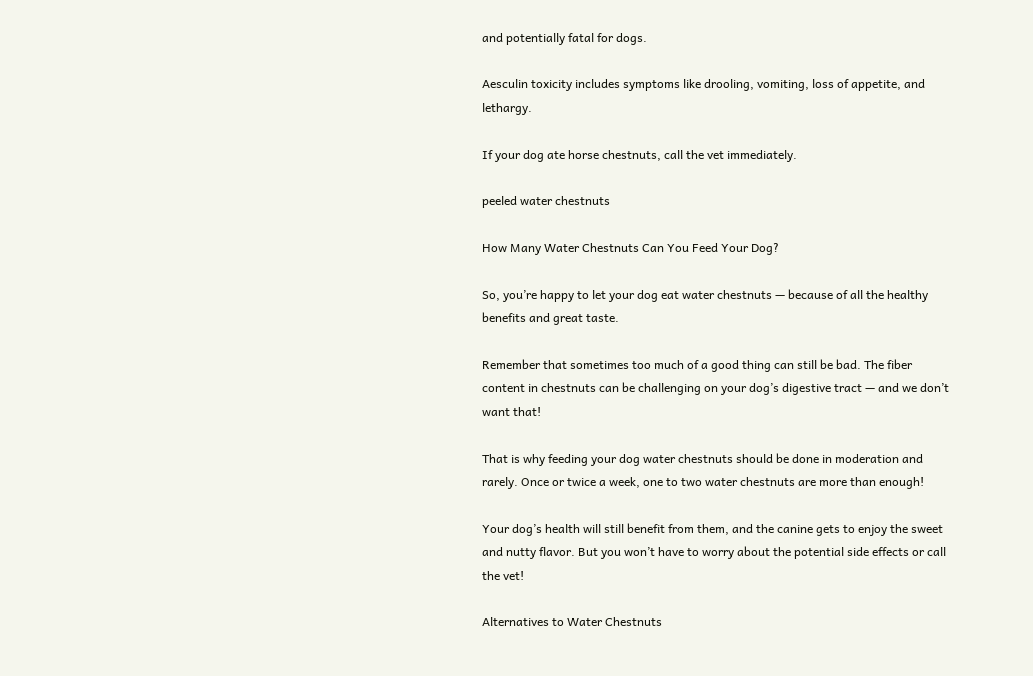and potentially fatal for dogs.

Aesculin toxicity includes symptoms like drooling, vomiting, loss of appetite, and lethargy.

If your dog ate horse chestnuts, call the vet immediately.

peeled water chestnuts

How Many Water Chestnuts Can You Feed Your Dog?

So, you’re happy to let your dog eat water chestnuts — because of all the healthy benefits and great taste.

Remember that sometimes too much of a good thing can still be bad. The fiber content in chestnuts can be challenging on your dog’s digestive tract — and we don’t want that!

That is why feeding your dog water chestnuts should be done in moderation and rarely. Once or twice a week, one to two water chestnuts are more than enough!

Your dog’s health will still benefit from them, and the canine gets to enjoy the sweet and nutty flavor. But you won’t have to worry about the potential side effects or call the vet!

Alternatives to Water Chestnuts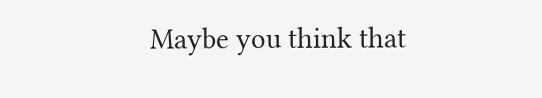Maybe you think that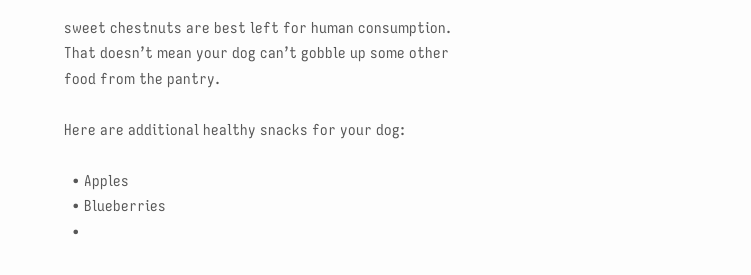sweet chestnuts are best left for human consumption. That doesn’t mean your dog can’t gobble up some other food from the pantry.

Here are additional healthy snacks for your dog:

  • Apples
  • Blueberries
  •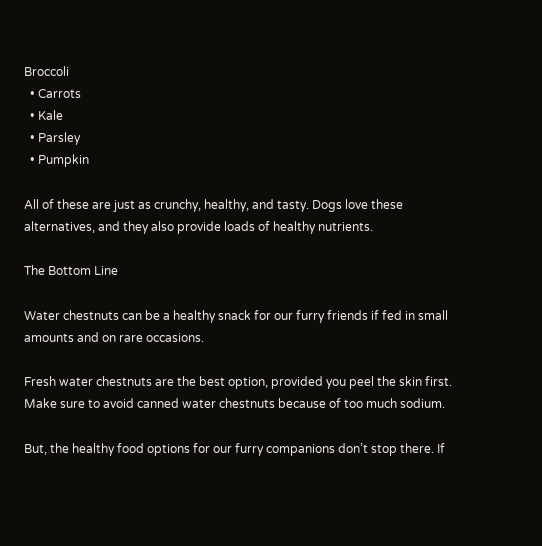Broccoli
  • Carrots
  • Kale
  • Parsley
  • Pumpkin

All of these are just as crunchy, healthy, and tasty. Dogs love these alternatives, and they also provide loads of healthy nutrients.

The Bottom Line

Water chestnuts can be a healthy snack for our furry friends if fed in small amounts and on rare occasions.

Fresh water chestnuts are the best option, provided you peel the skin first. Make sure to avoid canned water chestnuts because of too much sodium.

But, the healthy food options for our furry companions don’t stop there. If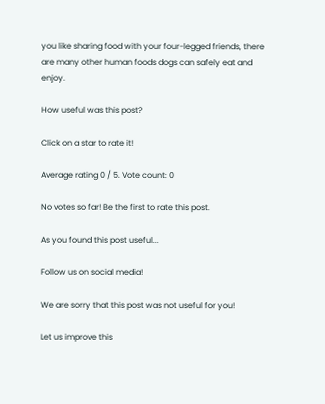you like sharing food with your four-legged friends, there are many other human foods dogs can safely eat and enjoy.

How useful was this post?

Click on a star to rate it!

Average rating 0 / 5. Vote count: 0

No votes so far! Be the first to rate this post.

As you found this post useful...

Follow us on social media!

We are sorry that this post was not useful for you!

Let us improve this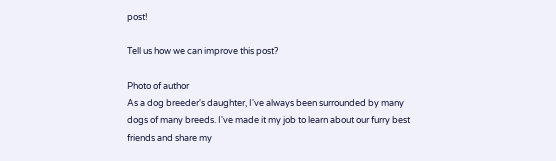post!

Tell us how we can improve this post?

Photo of author
As a dog breeder's daughter, I've always been surrounded by many dogs of many breeds. I've made it my job to learn about our furry best friends and share my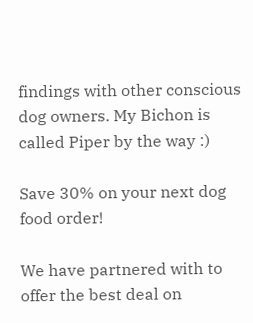findings with other conscious dog owners. My Bichon is called Piper by the way :)

Save 30% on your next dog food order!

We have partnered with to offer the best deal on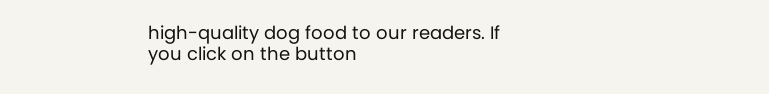high-quality dog food to our readers. If you click on the button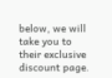below, we will take you to their exclusive discount page.